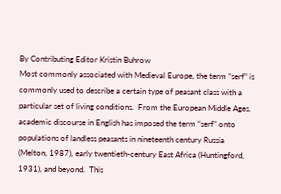By Contributing Editor Kristin Buhrow
Most commonly associated with Medieval Europe, the term “serf” is commonly used to describe a certain type of peasant class with a particular set of living conditions.  From the European Middle Ages, academic discourse in English has imposed the term “serf” onto populations of landless peasants in nineteenth century Russia (Melton, 1987), early twentieth-century East Africa (Huntingford, 1931), and beyond.  This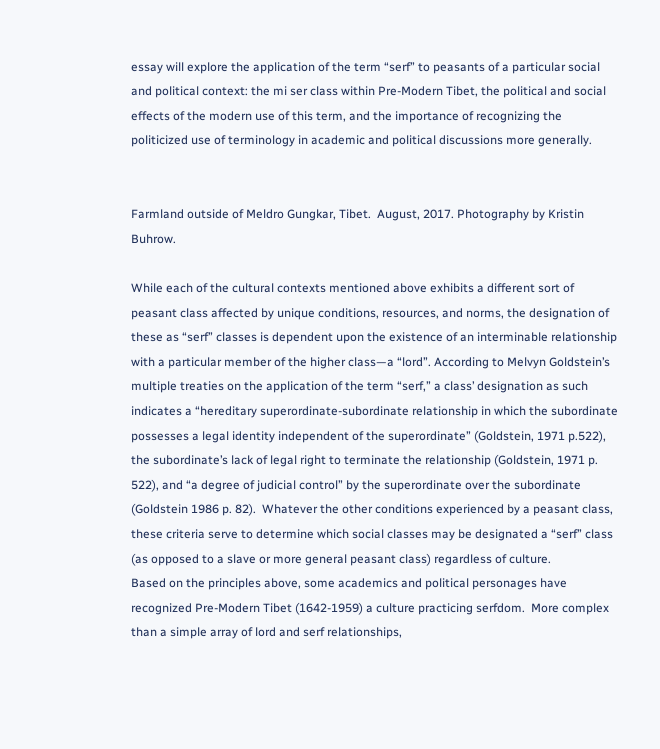essay will explore the application of the term “serf” to peasants of a particular social and political context: the mi ser class within Pre-Modern Tibet, the political and social effects of the modern use of this term, and the importance of recognizing the politicized use of terminology in academic and political discussions more generally.


Farmland outside of Meldro Gungkar, Tibet.  August, 2017. Photography by Kristin Buhrow.

While each of the cultural contexts mentioned above exhibits a different sort of peasant class affected by unique conditions, resources, and norms, the designation of these as “serf” classes is dependent upon the existence of an interminable relationship with a particular member of the higher class—a “lord”. According to Melvyn Goldstein’s multiple treaties on the application of the term “serf,” a class’ designation as such indicates a “hereditary superordinate-subordinate relationship in which the subordinate possesses a legal identity independent of the superordinate” (Goldstein, 1971 p.522), the subordinate’s lack of legal right to terminate the relationship (Goldstein, 1971 p. 522), and “a degree of judicial control” by the superordinate over the subordinate (Goldstein 1986 p. 82).  Whatever the other conditions experienced by a peasant class, these criteria serve to determine which social classes may be designated a “serf” class (as opposed to a slave or more general peasant class) regardless of culture.
Based on the principles above, some academics and political personages have recognized Pre-Modern Tibet (1642-1959) a culture practicing serfdom.  More complex than a simple array of lord and serf relationships,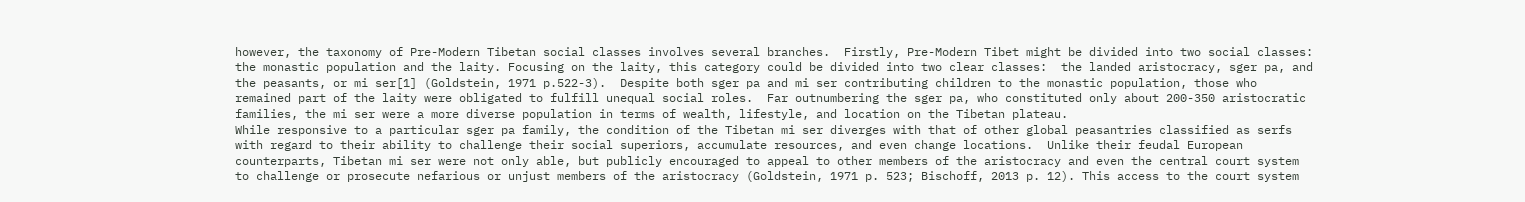however, the taxonomy of Pre-Modern Tibetan social classes involves several branches.  Firstly, Pre-Modern Tibet might be divided into two social classes: the monastic population and the laity. Focusing on the laity, this category could be divided into two clear classes:  the landed aristocracy, sger pa, and the peasants, or mi ser[1] (Goldstein, 1971 p.522-3).  Despite both sger pa and mi ser contributing children to the monastic population, those who remained part of the laity were obligated to fulfill unequal social roles.  Far outnumbering the sger pa, who constituted only about 200-350 aristocratic families, the mi ser were a more diverse population in terms of wealth, lifestyle, and location on the Tibetan plateau.
While responsive to a particular sger pa family, the condition of the Tibetan mi ser diverges with that of other global peasantries classified as serfs with regard to their ability to challenge their social superiors, accumulate resources, and even change locations.  Unlike their feudal European counterparts, Tibetan mi ser were not only able, but publicly encouraged to appeal to other members of the aristocracy and even the central court system to challenge or prosecute nefarious or unjust members of the aristocracy (Goldstein, 1971 p. 523; Bischoff, 2013 p. 12). This access to the court system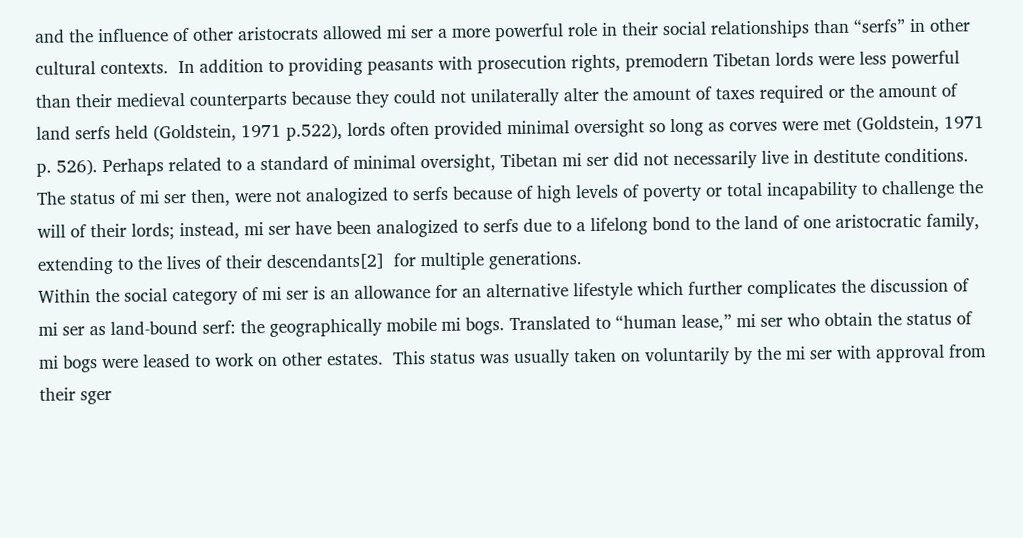and the influence of other aristocrats allowed mi ser a more powerful role in their social relationships than “serfs” in other cultural contexts.  In addition to providing peasants with prosecution rights, premodern Tibetan lords were less powerful than their medieval counterparts because they could not unilaterally alter the amount of taxes required or the amount of land serfs held (Goldstein, 1971 p.522), lords often provided minimal oversight so long as corves were met (Goldstein, 1971 p. 526). Perhaps related to a standard of minimal oversight, Tibetan mi ser did not necessarily live in destitute conditions.  The status of mi ser then, were not analogized to serfs because of high levels of poverty or total incapability to challenge the will of their lords; instead, mi ser have been analogized to serfs due to a lifelong bond to the land of one aristocratic family, extending to the lives of their descendants[2]  for multiple generations.
Within the social category of mi ser is an allowance for an alternative lifestyle which further complicates the discussion of mi ser as land-bound serf: the geographically mobile mi bogs. Translated to “human lease,” mi ser who obtain the status of mi bogs were leased to work on other estates.  This status was usually taken on voluntarily by the mi ser with approval from their sger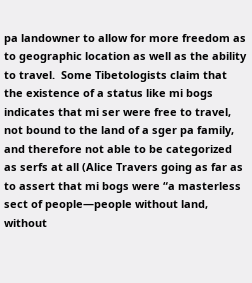pa landowner to allow for more freedom as to geographic location as well as the ability to travel.  Some Tibetologists claim that the existence of a status like mi bogs indicates that mi ser were free to travel, not bound to the land of a sger pa family, and therefore not able to be categorized as serfs at all (Alice Travers going as far as to assert that mi bogs were “a masterless sect of people—people without land, without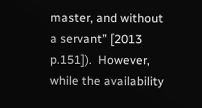master, and without a servant” [2013 p.151]).  However, while the availability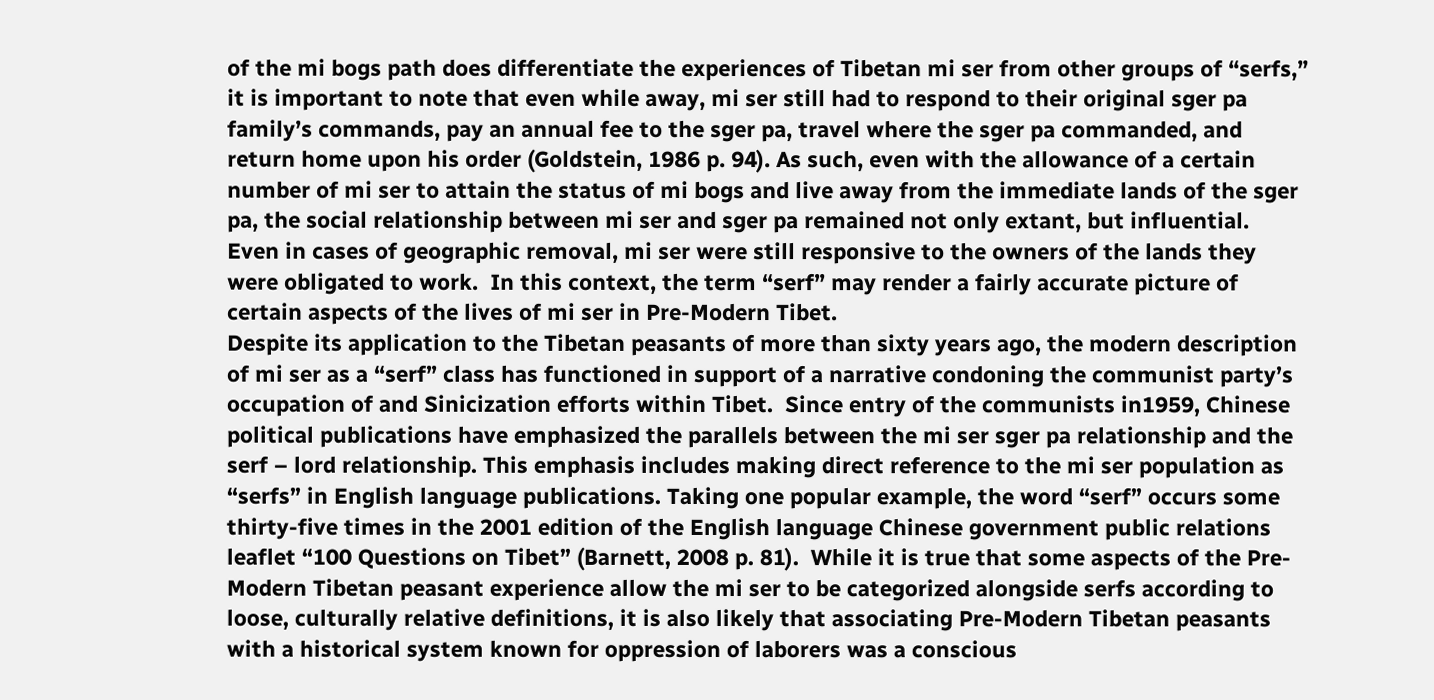of the mi bogs path does differentiate the experiences of Tibetan mi ser from other groups of “serfs,” it is important to note that even while away, mi ser still had to respond to their original sger pa family’s commands, pay an annual fee to the sger pa, travel where the sger pa commanded, and return home upon his order (Goldstein, 1986 p. 94). As such, even with the allowance of a certain number of mi ser to attain the status of mi bogs and live away from the immediate lands of the sger pa, the social relationship between mi ser and sger pa remained not only extant, but influential.  Even in cases of geographic removal, mi ser were still responsive to the owners of the lands they were obligated to work.  In this context, the term “serf” may render a fairly accurate picture of certain aspects of the lives of mi ser in Pre-Modern Tibet.
Despite its application to the Tibetan peasants of more than sixty years ago, the modern description of mi ser as a “serf” class has functioned in support of a narrative condoning the communist party’s occupation of and Sinicization efforts within Tibet.  Since entry of the communists in1959, Chinese political publications have emphasized the parallels between the mi ser sger pa relationship and the serf – lord relationship. This emphasis includes making direct reference to the mi ser population as “serfs” in English language publications. Taking one popular example, the word “serf” occurs some thirty-five times in the 2001 edition of the English language Chinese government public relations leaflet “100 Questions on Tibet” (Barnett, 2008 p. 81).  While it is true that some aspects of the Pre-Modern Tibetan peasant experience allow the mi ser to be categorized alongside serfs according to loose, culturally relative definitions, it is also likely that associating Pre-Modern Tibetan peasants with a historical system known for oppression of laborers was a conscious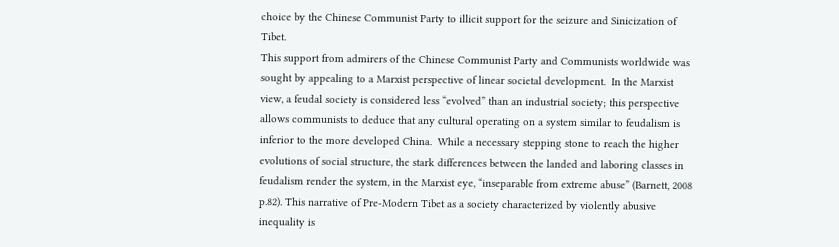choice by the Chinese Communist Party to illicit support for the seizure and Sinicization of Tibet.
This support from admirers of the Chinese Communist Party and Communists worldwide was sought by appealing to a Marxist perspective of linear societal development.  In the Marxist view, a feudal society is considered less “evolved” than an industrial society; this perspective allows communists to deduce that any cultural operating on a system similar to feudalism is inferior to the more developed China.  While a necessary stepping stone to reach the higher evolutions of social structure, the stark differences between the landed and laboring classes in feudalism render the system, in the Marxist eye, “inseparable from extreme abuse” (Barnett, 2008 p.82). This narrative of Pre-Modern Tibet as a society characterized by violently abusive inequality is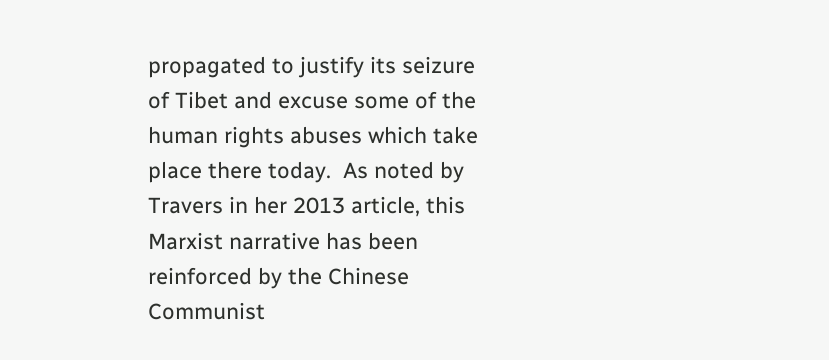propagated to justify its seizure of Tibet and excuse some of the human rights abuses which take place there today.  As noted by Travers in her 2013 article, this Marxist narrative has been reinforced by the Chinese Communist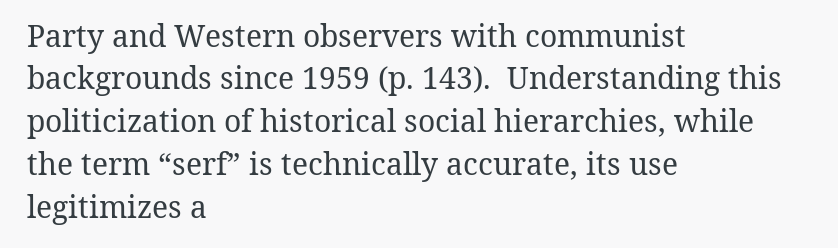Party and Western observers with communist backgrounds since 1959 (p. 143).  Understanding this politicization of historical social hierarchies, while the term “serf” is technically accurate, its use legitimizes a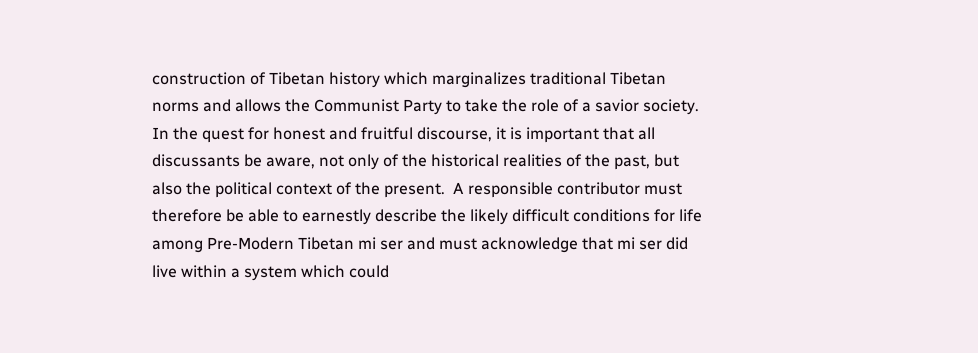construction of Tibetan history which marginalizes traditional Tibetan norms and allows the Communist Party to take the role of a savior society.
In the quest for honest and fruitful discourse, it is important that all discussants be aware, not only of the historical realities of the past, but also the political context of the present.  A responsible contributor must therefore be able to earnestly describe the likely difficult conditions for life among Pre-Modern Tibetan mi ser and must acknowledge that mi ser did live within a system which could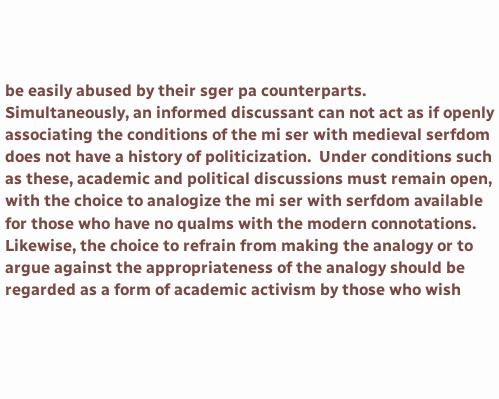be easily abused by their sger pa counterparts.  Simultaneously, an informed discussant can not act as if openly associating the conditions of the mi ser with medieval serfdom does not have a history of politicization.  Under conditions such as these, academic and political discussions must remain open, with the choice to analogize the mi ser with serfdom available for those who have no qualms with the modern connotations.  Likewise, the choice to refrain from making the analogy or to argue against the appropriateness of the analogy should be regarded as a form of academic activism by those who wish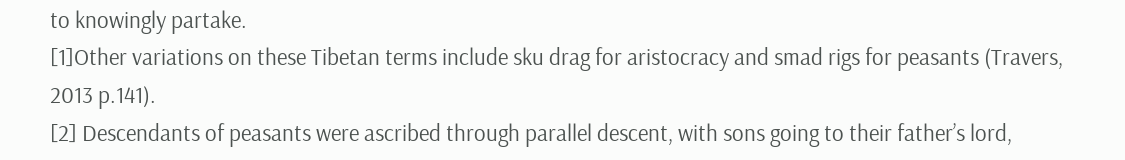to knowingly partake.
[1]Other variations on these Tibetan terms include sku drag for aristocracy and smad rigs for peasants (Travers, 2013 p.141).
[2] Descendants of peasants were ascribed through parallel descent, with sons going to their father’s lord,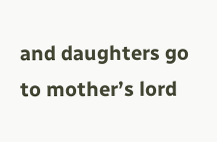and daughters go to mother’s lord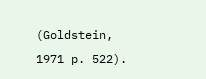(Goldstein, 1971 p. 522).